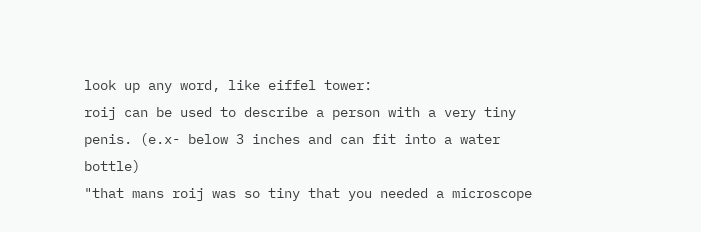look up any word, like eiffel tower:
roij can be used to describe a person with a very tiny penis. (e.x- below 3 inches and can fit into a water bottle)
"that mans roij was so tiny that you needed a microscope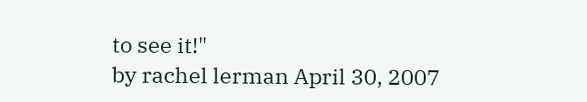to see it!"
by rachel lerman April 30, 2007